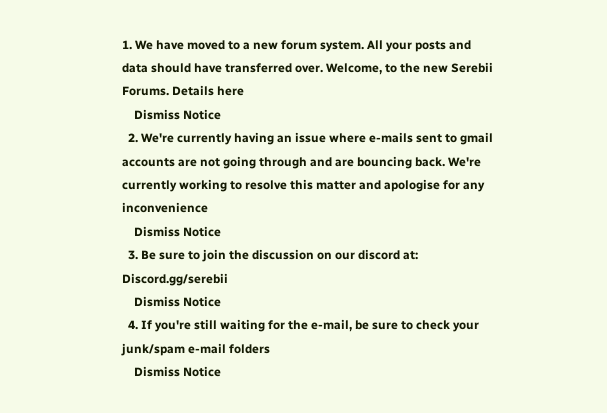1. We have moved to a new forum system. All your posts and data should have transferred over. Welcome, to the new Serebii Forums. Details here
    Dismiss Notice
  2. We're currently having an issue where e-mails sent to gmail accounts are not going through and are bouncing back. We're currently working to resolve this matter and apologise for any inconvenience
    Dismiss Notice
  3. Be sure to join the discussion on our discord at: Discord.gg/serebii
    Dismiss Notice
  4. If you're still waiting for the e-mail, be sure to check your junk/spam e-mail folders
    Dismiss Notice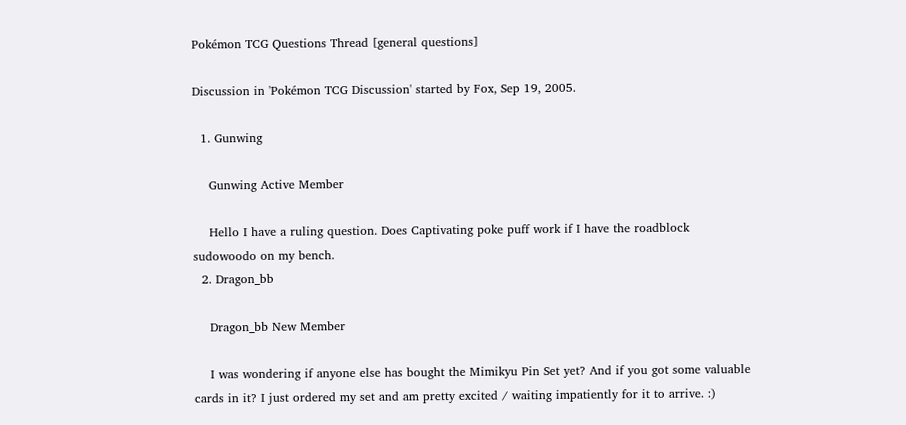Pokémon TCG Questions Thread [general questions]

Discussion in 'Pokémon TCG Discussion' started by Fox, Sep 19, 2005.

  1. Gunwing

    Gunwing Active Member

    Hello I have a ruling question. Does Captivating poke puff work if I have the roadblock sudowoodo on my bench.
  2. Dragon_bb

    Dragon_bb New Member

    I was wondering if anyone else has bought the Mimikyu Pin Set yet? And if you got some valuable cards in it? I just ordered my set and am pretty excited / waiting impatiently for it to arrive. :)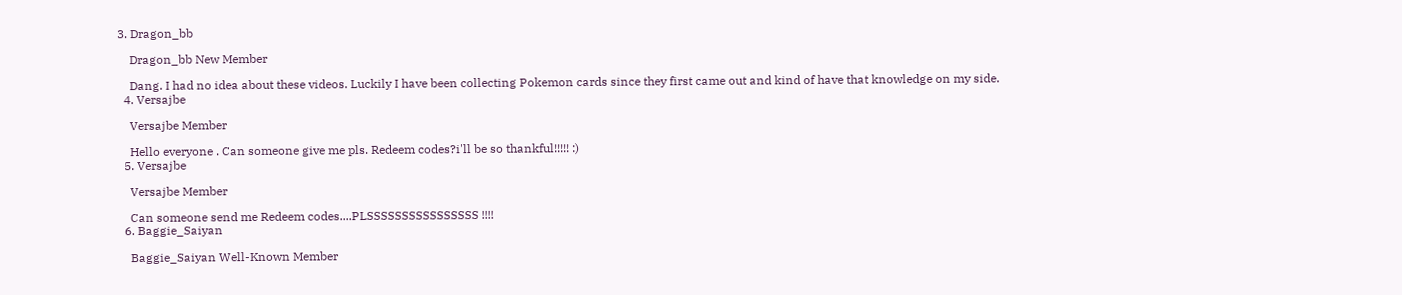3. Dragon_bb

    Dragon_bb New Member

    Dang. I had no idea about these videos. Luckily I have been collecting Pokemon cards since they first came out and kind of have that knowledge on my side.
  4. Versajbe

    Versajbe Member

    Hello everyone . Can someone give me pls. Redeem codes?i'll be so thankful!!!!! :)
  5. Versajbe

    Versajbe Member

    Can someone send me Redeem codes....PLSSSSSSSSSSSSSSSS !!!!
  6. Baggie_Saiyan

    Baggie_Saiyan Well-Known Member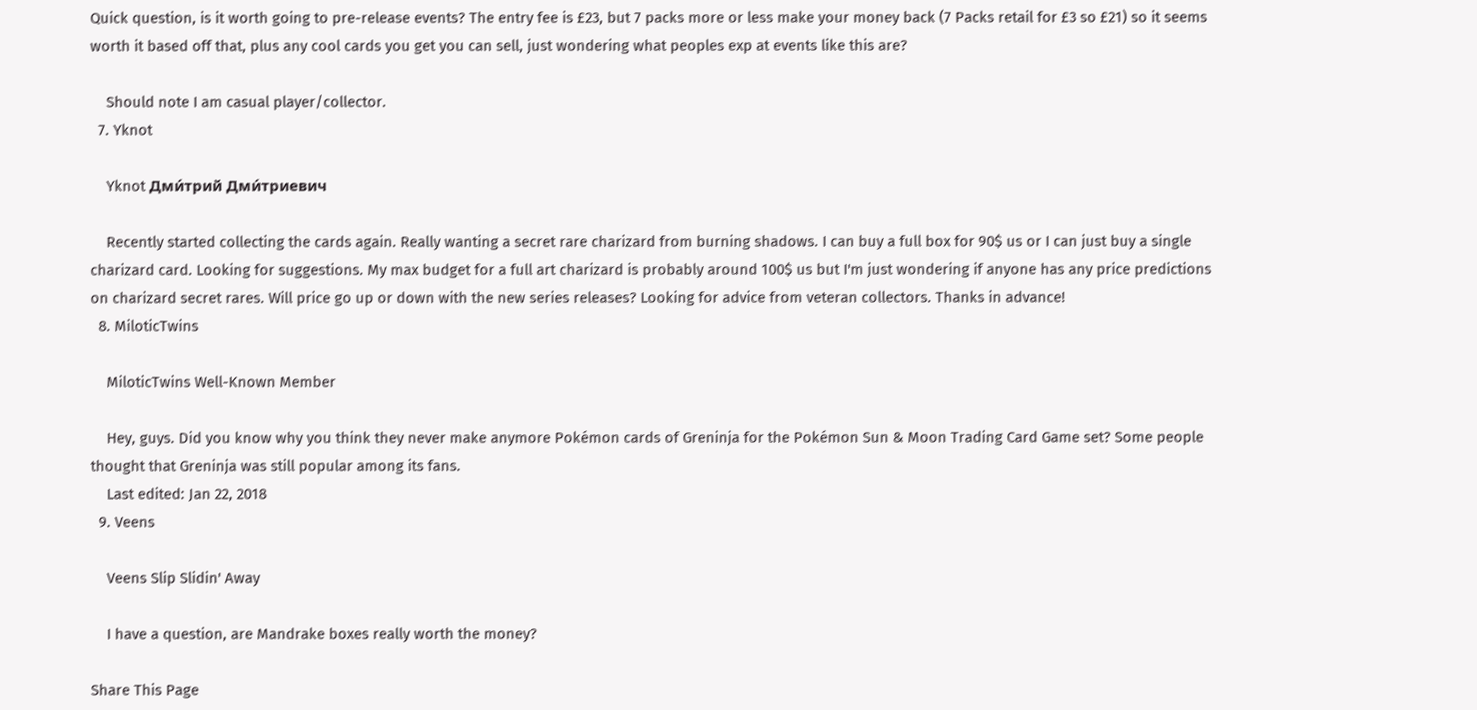Quick question, is it worth going to pre-release events? The entry fee is £23, but 7 packs more or less make your money back (7 Packs retail for £3 so £21) so it seems worth it based off that, plus any cool cards you get you can sell, just wondering what peoples exp at events like this are?

    Should note I am casual player/collector.
  7. Yknot

    Yknot Дми́трий Дми́триевич

    Recently started collecting the cards again. Really wanting a secret rare charizard from burning shadows. I can buy a full box for 90$ us or I can just buy a single charizard card. Looking for suggestions. My max budget for a full art charizard is probably around 100$ us but I'm just wondering if anyone has any price predictions on charizard secret rares. Will price go up or down with the new series releases? Looking for advice from veteran collectors. Thanks in advance!
  8. MiloticTwins

    MiloticTwins Well-Known Member

    Hey, guys. Did you know why you think they never make anymore Pokémon cards of Greninja for the Pokémon Sun & Moon Trading Card Game set? Some people thought that Greninja was still popular among its fans.
    Last edited: Jan 22, 2018
  9. Veens

    Veens Slip Slidin' Away

    I have a question, are Mandrake boxes really worth the money?

Share This Page